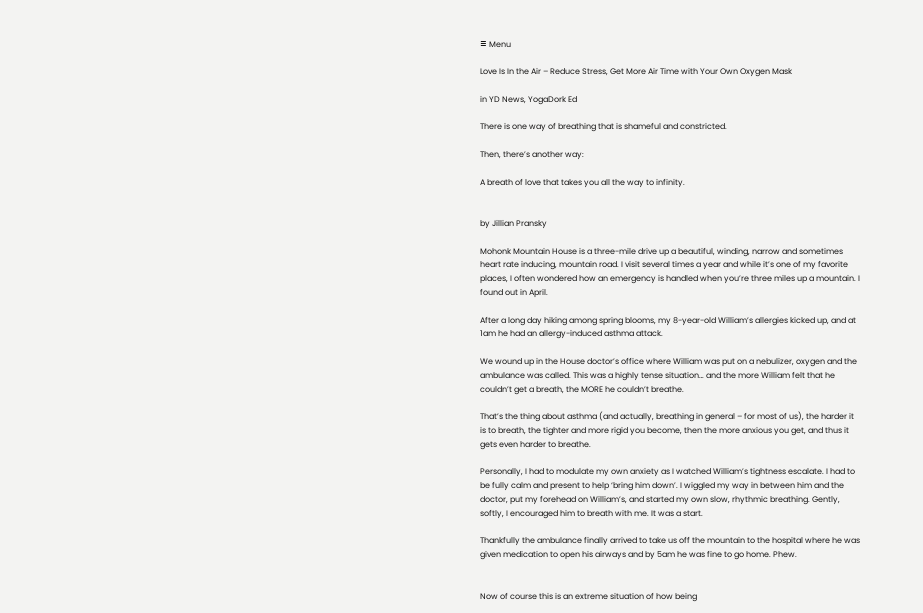≡ Menu

Love Is In the Air – Reduce Stress, Get More Air Time with Your Own Oxygen Mask

in YD News, YogaDork Ed

There is one way of breathing that is shameful and constricted.

Then, there’s another way:

A breath of love that takes you all the way to infinity.


by Jillian Pransky

Mohonk Mountain House is a three-mile drive up a beautiful, winding, narrow and sometimes heart rate inducing, mountain road. I visit several times a year and while it’s one of my favorite places, I often wondered how an emergency is handled when you’re three miles up a mountain. I found out in April.

After a long day hiking among spring blooms, my 8-year-old William’s allergies kicked up, and at 1am he had an allergy-induced asthma attack.

We wound up in the House doctor’s office where William was put on a nebulizer, oxygen and the ambulance was called. This was a highly tense situation… and the more William felt that he couldn’t get a breath, the MORE he couldn’t breathe.

That’s the thing about asthma (and actually, breathing in general – for most of us), the harder it is to breath, the tighter and more rigid you become, then the more anxious you get, and thus it gets even harder to breathe.

Personally, I had to modulate my own anxiety as I watched William’s tightness escalate. I had to be fully calm and present to help ‘bring him down’. I wiggled my way in between him and the doctor, put my forehead on William’s, and started my own slow, rhythmic breathing. Gently, softly, I encouraged him to breath with me. It was a start.

Thankfully the ambulance finally arrived to take us off the mountain to the hospital where he was given medication to open his airways and by 5am he was fine to go home. Phew.


Now of course this is an extreme situation of how being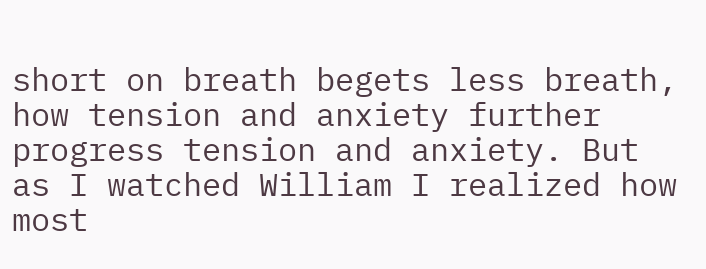short on breath begets less breath, how tension and anxiety further progress tension and anxiety. But as I watched William I realized how most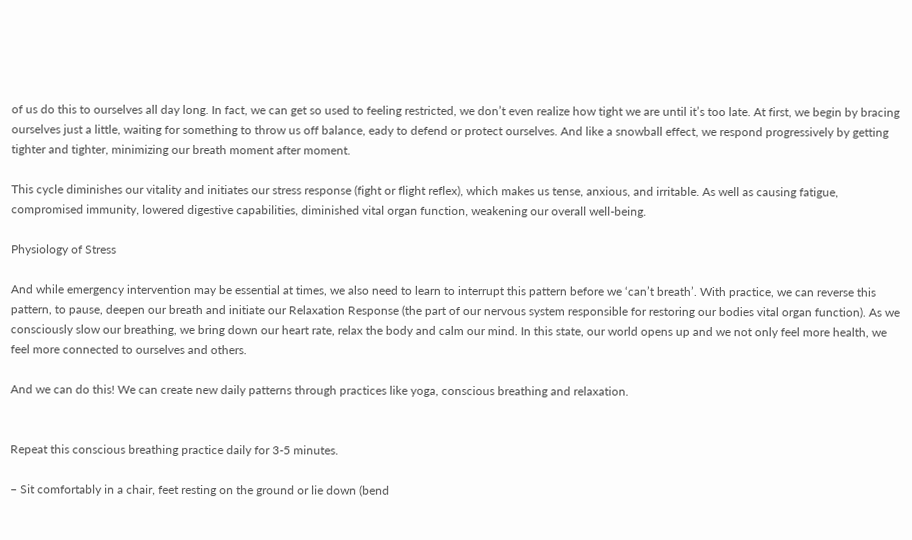of us do this to ourselves all day long. In fact, we can get so used to feeling restricted, we don’t even realize how tight we are until it’s too late. At first, we begin by bracing ourselves just a little, waiting for something to throw us off balance, eady to defend or protect ourselves. And like a snowball effect, we respond progressively by getting tighter and tighter, minimizing our breath moment after moment.

This cycle diminishes our vitality and initiates our stress response (fight or flight reflex), which makes us tense, anxious, and irritable. As well as causing fatigue, compromised immunity, lowered digestive capabilities, diminished vital organ function, weakening our overall well-being.

Physiology of Stress

And while emergency intervention may be essential at times, we also need to learn to interrupt this pattern before we ‘can’t breath’. With practice, we can reverse this pattern, to pause, deepen our breath and initiate our Relaxation Response (the part of our nervous system responsible for restoring our bodies vital organ function). As we consciously slow our breathing, we bring down our heart rate, relax the body and calm our mind. In this state, our world opens up and we not only feel more health, we feel more connected to ourselves and others.

And we can do this! We can create new daily patterns through practices like yoga, conscious breathing and relaxation.


Repeat this conscious breathing practice daily for 3-5 minutes.

– Sit comfortably in a chair, feet resting on the ground or lie down (bend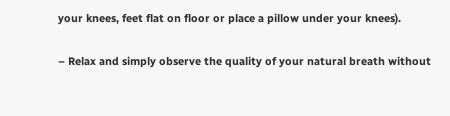your knees, feet flat on floor or place a pillow under your knees).

– Relax and simply observe the quality of your natural breath without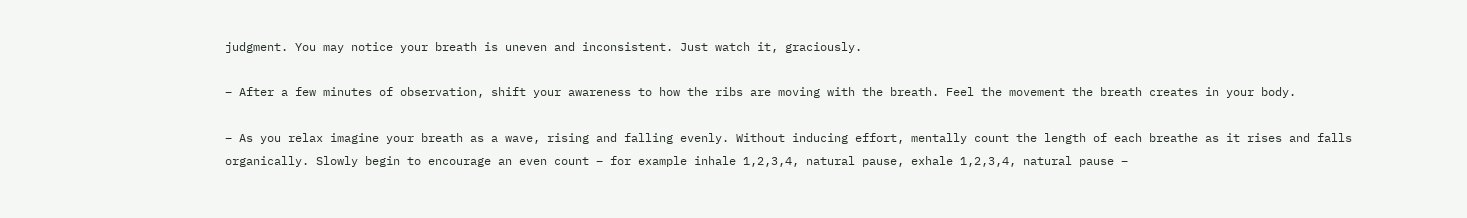judgment. You may notice your breath is uneven and inconsistent. Just watch it, graciously.

– After a few minutes of observation, shift your awareness to how the ribs are moving with the breath. Feel the movement the breath creates in your body.

– As you relax imagine your breath as a wave, rising and falling evenly. Without inducing effort, mentally count the length of each breathe as it rises and falls organically. Slowly begin to encourage an even count – for example inhale 1,2,3,4, natural pause, exhale 1,2,3,4, natural pause –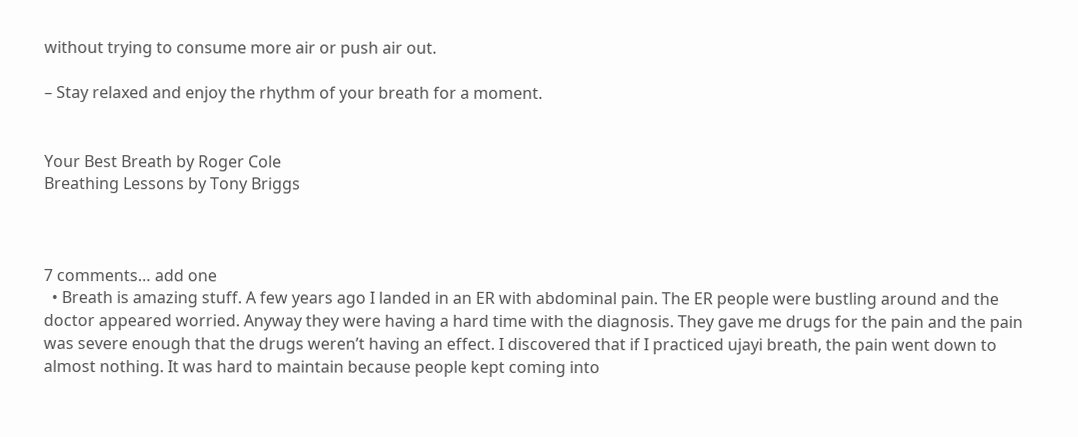without trying to consume more air or push air out.

– Stay relaxed and enjoy the rhythm of your breath for a moment.


Your Best Breath by Roger Cole
Breathing Lessons by Tony Briggs



7 comments… add one
  • Breath is amazing stuff. A few years ago I landed in an ER with abdominal pain. The ER people were bustling around and the doctor appeared worried. Anyway they were having a hard time with the diagnosis. They gave me drugs for the pain and the pain was severe enough that the drugs weren’t having an effect. I discovered that if I practiced ujayi breath, the pain went down to almost nothing. It was hard to maintain because people kept coming into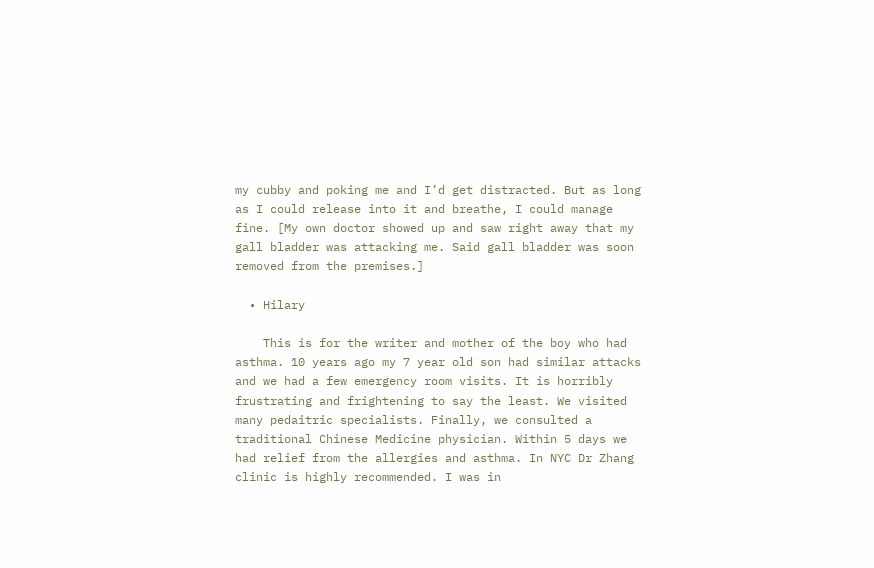my cubby and poking me and I’d get distracted. But as long as I could release into it and breathe, I could manage fine. [My own doctor showed up and saw right away that my gall bladder was attacking me. Said gall bladder was soon removed from the premises.]

  • Hilary

    This is for the writer and mother of the boy who had asthma. 10 years ago my 7 year old son had similar attacks and we had a few emergency room visits. It is horribly frustrating and frightening to say the least. We visited many pedaitric specialists. Finally, we consulted a traditional Chinese Medicine physician. Within 5 days we had relief from the allergies and asthma. In NYC Dr Zhang clinic is highly recommended. I was in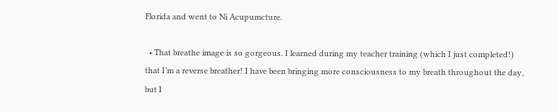Florida and went to Ni Acupumcture.

  • That breathe image is so gorgeous. I learned during my teacher training (which I just completed!) that I’m a reverse breather! I have been bringing more consciousness to my breath throughout the day, but I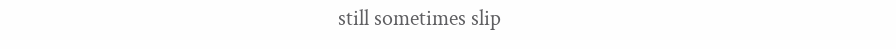still sometimes slip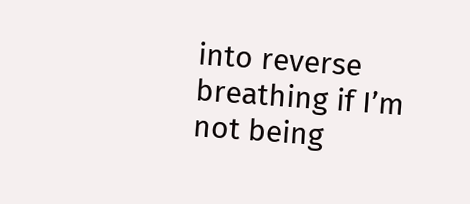into reverse breathing if I’m not being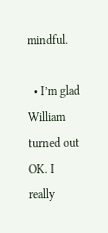mindful.

  • I’m glad William turned out OK. I really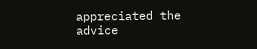appreciated the advice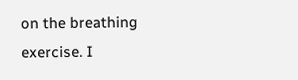on the breathing exercise. I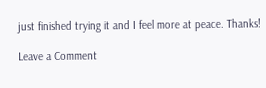just finished trying it and I feel more at peace. Thanks!

Leave a Comment